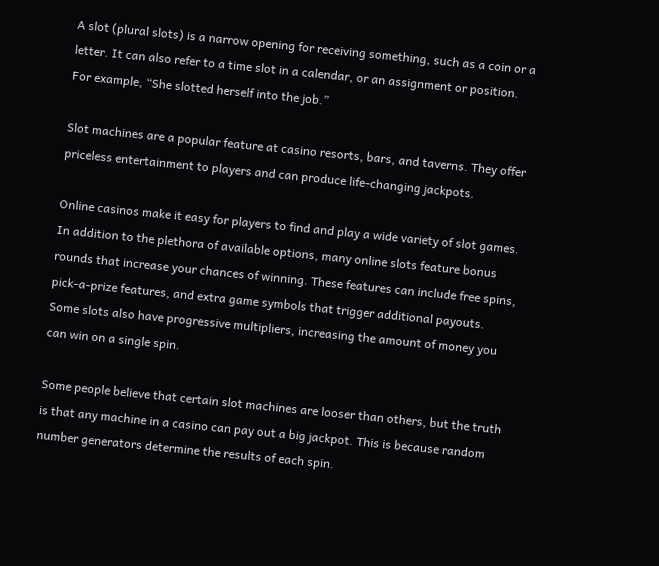A slot (plural slots) is a narrow opening for receiving something, such as a coin or a letter. It can also refer to a time slot in a calendar, or an assignment or position. For example, “She slotted herself into the job.”

Slot machines are a popular feature at casino resorts, bars, and taverns. They offer priceless entertainment to players and can produce life-changing jackpots.

Online casinos make it easy for players to find and play a wide variety of slot games. In addition to the plethora of available options, many online slots feature bonus rounds that increase your chances of winning. These features can include free spins, pick-a-prize features, and extra game symbols that trigger additional payouts. Some slots also have progressive multipliers, increasing the amount of money you can win on a single spin.

Some people believe that certain slot machines are looser than others, but the truth is that any machine in a casino can pay out a big jackpot. This is because random number generators determine the results of each spin.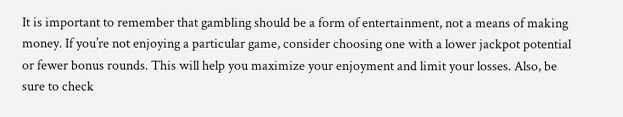It is important to remember that gambling should be a form of entertainment, not a means of making money. If you’re not enjoying a particular game, consider choosing one with a lower jackpot potential or fewer bonus rounds. This will help you maximize your enjoyment and limit your losses. Also, be sure to check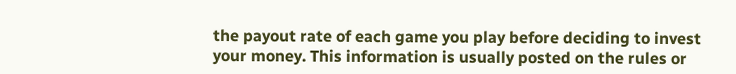the payout rate of each game you play before deciding to invest your money. This information is usually posted on the rules or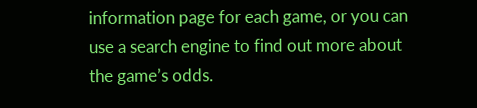information page for each game, or you can use a search engine to find out more about the game’s odds.